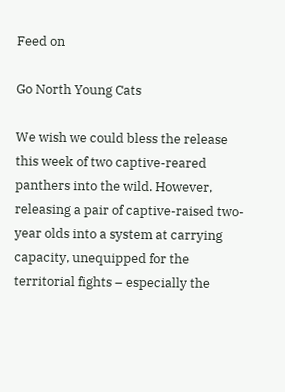Feed on

Go North Young Cats

We wish we could bless the release this week of two captive-reared panthers into the wild. However, releasing a pair of captive-raised two-year olds into a system at carrying capacity, unequipped for the territorial fights – especially the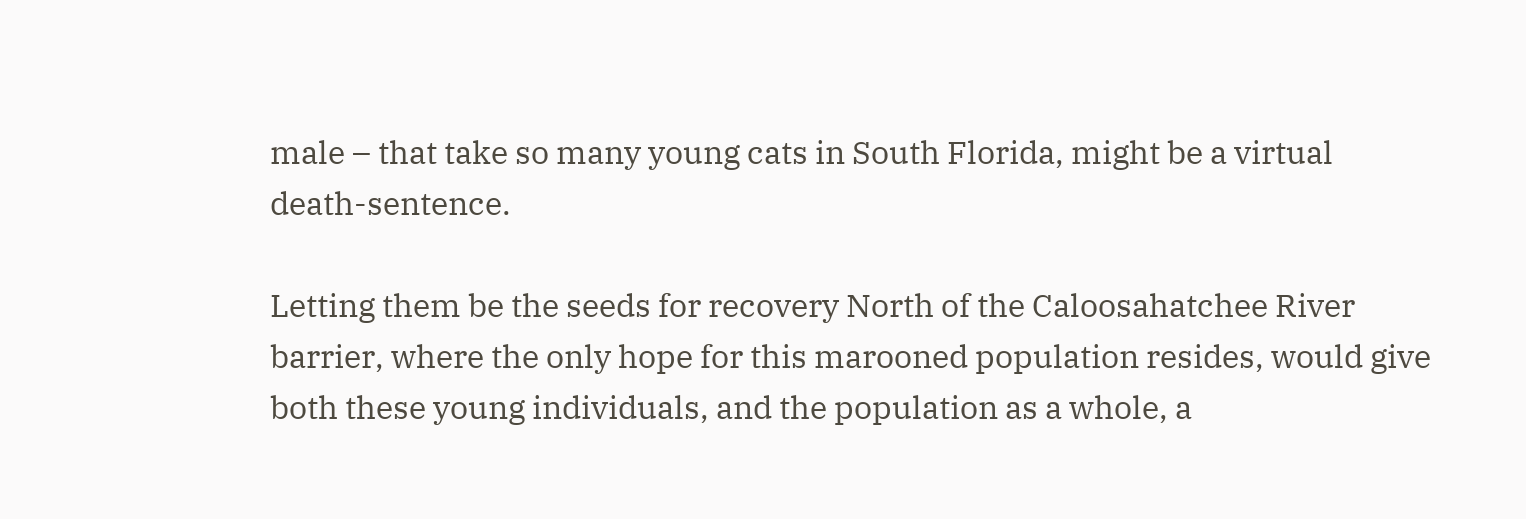male – that take so many young cats in South Florida, might be a virtual death-sentence.

Letting them be the seeds for recovery North of the Caloosahatchee River barrier, where the only hope for this marooned population resides, would give both these young individuals, and the population as a whole, a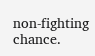non-fighting chance.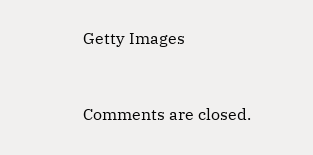Getty Images



Comments are closed.